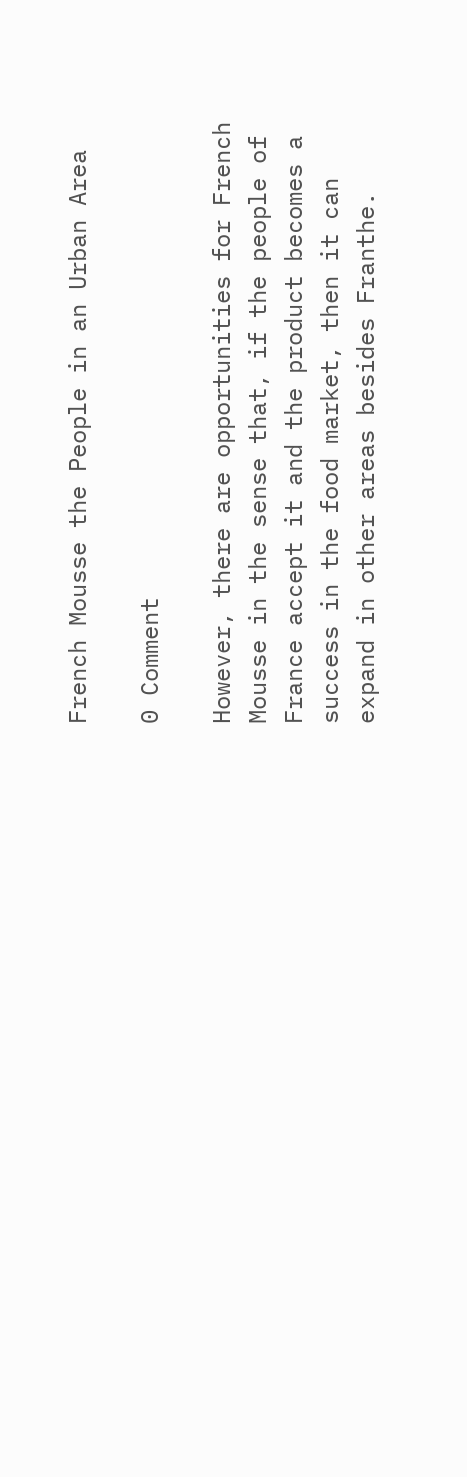French Mousse the People in an Urban Area

0 Comment

However, there are opportunities for French Mousse in the sense that, if the people of France accept it and the product becomes a success in the food market, then it can expand in other areas besides Franthe.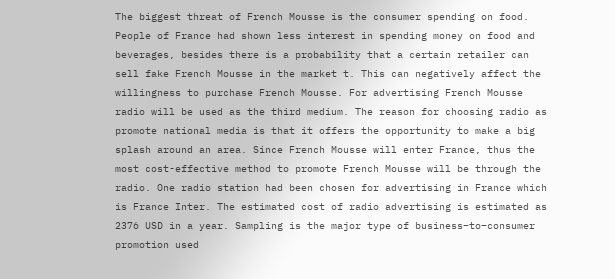The biggest threat of French Mousse is the consumer spending on food. People of France had shown less interest in spending money on food and beverages, besides there is a probability that a certain retailer can sell fake French Mousse in the market t. This can negatively affect the willingness to purchase French Mousse. For advertising French Mousse radio will be used as the third medium. The reason for choosing radio as promote national media is that it offers the opportunity to make a big splash around an area. Since French Mousse will enter France, thus the most cost-effective method to promote French Mousse will be through the radio. One radio station had been chosen for advertising in France which is France Inter. The estimated cost of radio advertising is estimated as 2376 USD in a year. Sampling is the major type of business–to–consumer promotion used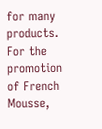for many products. For the promotion of French Mousse,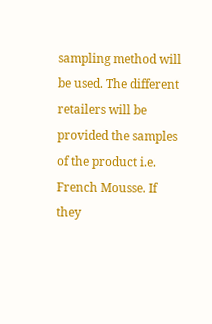sampling method will be used. The different retailers will be provided the samples of the product i.e. French Mousse. If they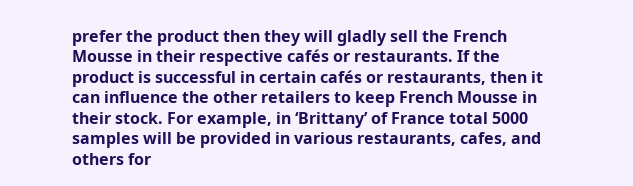prefer the product then they will gladly sell the French Mousse in their respective cafés or restaurants. If the product is successful in certain cafés or restaurants, then it can influence the other retailers to keep French Mousse in their stock. For example, in ‘Brittany’ of France total 5000 samples will be provided in various restaurants, cafes, and others for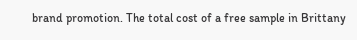brand promotion. The total cost of a free sample in Brittany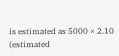is estimated as 5000 × 2.10 (estimated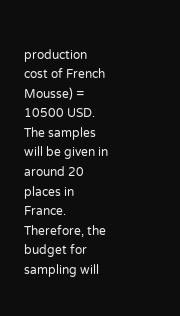production cost of French Mousse) = 10500 USD. The samples will be given in around 20 places in France. Therefore, the budget for sampling will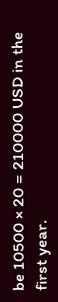be 10500 × 20 = 210000 USD in the first year.